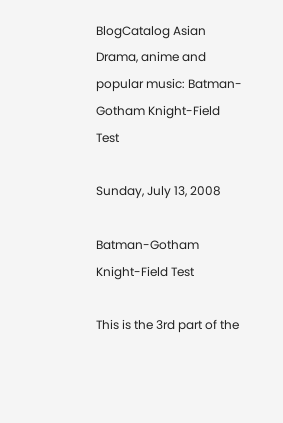BlogCatalog Asian Drama, anime and popular music: Batman-Gotham Knight-Field Test

Sunday, July 13, 2008

Batman-Gotham Knight-Field Test

This is the 3rd part of the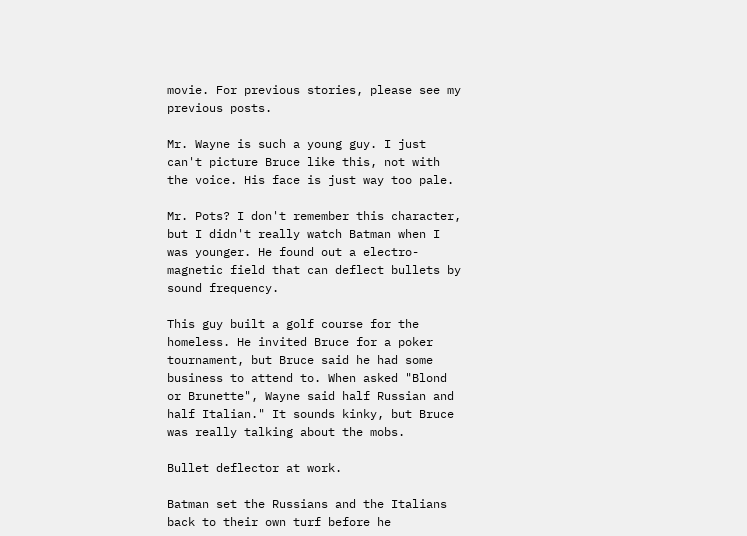movie. For previous stories, please see my previous posts.

Mr. Wayne is such a young guy. I just can't picture Bruce like this, not with the voice. His face is just way too pale.

Mr. Pots? I don't remember this character, but I didn't really watch Batman when I was younger. He found out a electro-magnetic field that can deflect bullets by sound frequency.

This guy built a golf course for the homeless. He invited Bruce for a poker tournament, but Bruce said he had some business to attend to. When asked "Blond or Brunette", Wayne said half Russian and half Italian." It sounds kinky, but Bruce was really talking about the mobs.

Bullet deflector at work.

Batman set the Russians and the Italians back to their own turf before he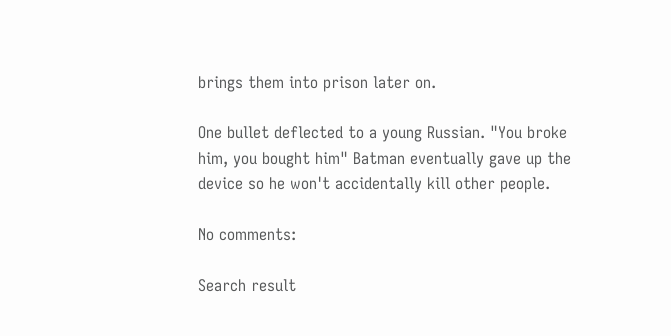brings them into prison later on.

One bullet deflected to a young Russian. "You broke him, you bought him" Batman eventually gave up the device so he won't accidentally kill other people.

No comments:

Search result